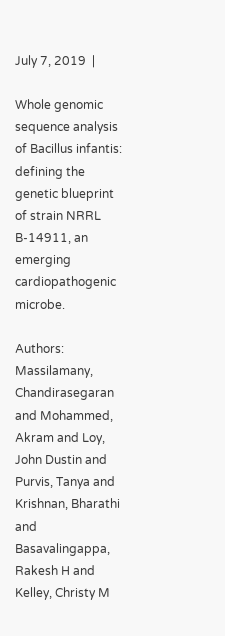July 7, 2019  |

Whole genomic sequence analysis of Bacillus infantis: defining the genetic blueprint of strain NRRL B-14911, an emerging cardiopathogenic microbe.

Authors: Massilamany, Chandirasegaran and Mohammed, Akram and Loy, John Dustin and Purvis, Tanya and Krishnan, Bharathi and Basavalingappa, Rakesh H and Kelley, Christy M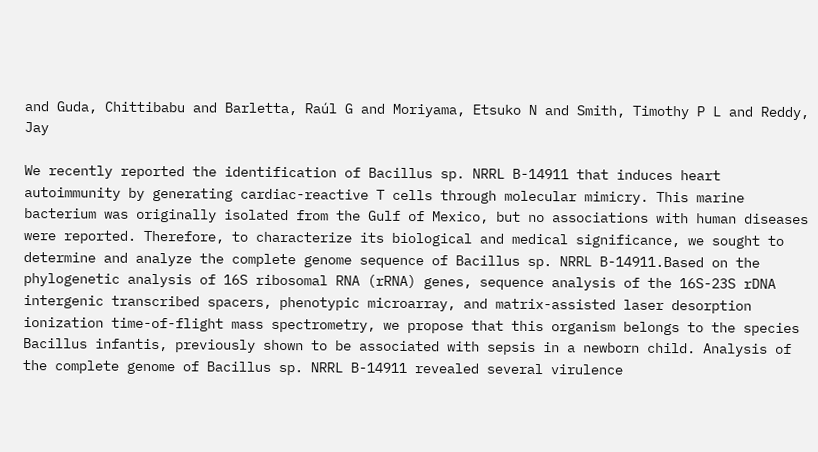and Guda, Chittibabu and Barletta, Raúl G and Moriyama, Etsuko N and Smith, Timothy P L and Reddy, Jay

We recently reported the identification of Bacillus sp. NRRL B-14911 that induces heart autoimmunity by generating cardiac-reactive T cells through molecular mimicry. This marine bacterium was originally isolated from the Gulf of Mexico, but no associations with human diseases were reported. Therefore, to characterize its biological and medical significance, we sought to determine and analyze the complete genome sequence of Bacillus sp. NRRL B-14911.Based on the phylogenetic analysis of 16S ribosomal RNA (rRNA) genes, sequence analysis of the 16S-23S rDNA intergenic transcribed spacers, phenotypic microarray, and matrix-assisted laser desorption ionization time-of-flight mass spectrometry, we propose that this organism belongs to the species Bacillus infantis, previously shown to be associated with sepsis in a newborn child. Analysis of the complete genome of Bacillus sp. NRRL B-14911 revealed several virulence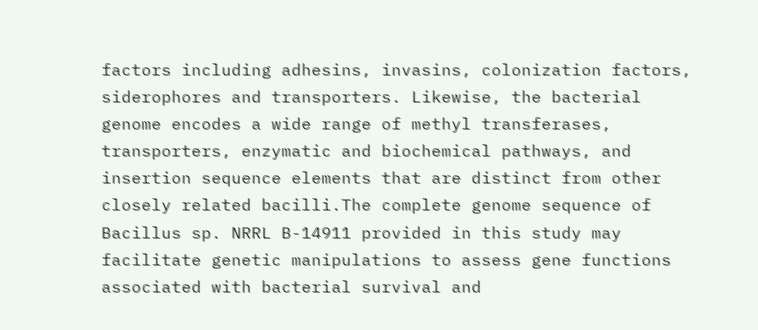factors including adhesins, invasins, colonization factors, siderophores and transporters. Likewise, the bacterial genome encodes a wide range of methyl transferases, transporters, enzymatic and biochemical pathways, and insertion sequence elements that are distinct from other closely related bacilli.The complete genome sequence of Bacillus sp. NRRL B-14911 provided in this study may facilitate genetic manipulations to assess gene functions associated with bacterial survival and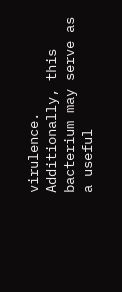virulence. Additionally, this bacterium may serve as a useful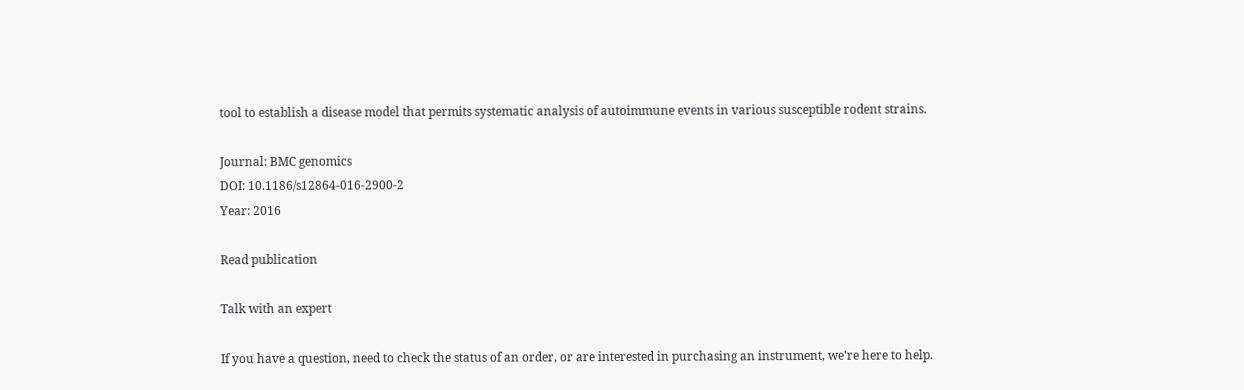tool to establish a disease model that permits systematic analysis of autoimmune events in various susceptible rodent strains.

Journal: BMC genomics
DOI: 10.1186/s12864-016-2900-2
Year: 2016

Read publication

Talk with an expert

If you have a question, need to check the status of an order, or are interested in purchasing an instrument, we're here to help.